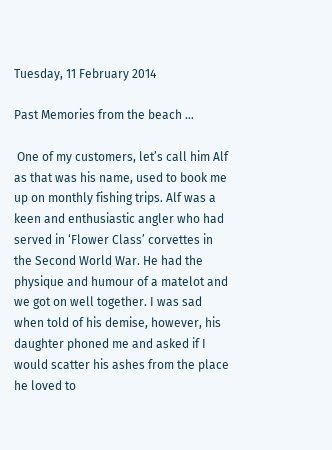Tuesday, 11 February 2014

Past Memories from the beach ...

 One of my customers, let’s call him Alf as that was his name, used to book me up on monthly fishing trips. Alf was a keen and enthusiastic angler who had served in ‘Flower Class’ corvettes in the Second World War. He had the physique and humour of a matelot and we got on well together. I was sad when told of his demise, however, his daughter phoned me and asked if I would scatter his ashes from the place he loved to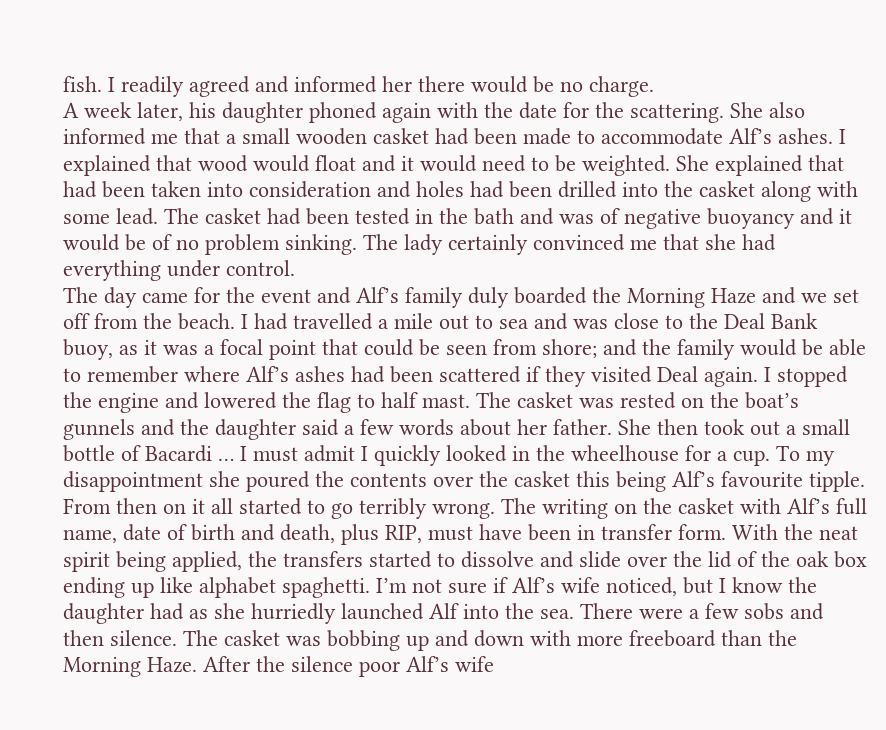fish. I readily agreed and informed her there would be no charge.
A week later, his daughter phoned again with the date for the scattering. She also informed me that a small wooden casket had been made to accommodate Alf’s ashes. I explained that wood would float and it would need to be weighted. She explained that had been taken into consideration and holes had been drilled into the casket along with some lead. The casket had been tested in the bath and was of negative buoyancy and it would be of no problem sinking. The lady certainly convinced me that she had everything under control.
The day came for the event and Alf’s family duly boarded the Morning Haze and we set off from the beach. I had travelled a mile out to sea and was close to the Deal Bank buoy, as it was a focal point that could be seen from shore; and the family would be able to remember where Alf’s ashes had been scattered if they visited Deal again. I stopped the engine and lowered the flag to half mast. The casket was rested on the boat’s gunnels and the daughter said a few words about her father. She then took out a small bottle of Bacardi … I must admit I quickly looked in the wheelhouse for a cup. To my disappointment she poured the contents over the casket this being Alf’s favourite tipple.
From then on it all started to go terribly wrong. The writing on the casket with Alf’s full name, date of birth and death, plus RIP, must have been in transfer form. With the neat spirit being applied, the transfers started to dissolve and slide over the lid of the oak box ending up like alphabet spaghetti. I’m not sure if Alf’s wife noticed, but I know the daughter had as she hurriedly launched Alf into the sea. There were a few sobs and then silence. The casket was bobbing up and down with more freeboard than the Morning Haze. After the silence poor Alf’s wife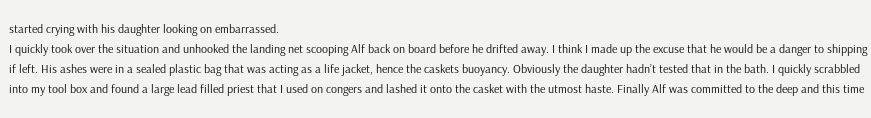started crying with his daughter looking on embarrassed.
I quickly took over the situation and unhooked the landing net scooping Alf back on board before he drifted away. I think I made up the excuse that he would be a danger to shipping if left. His ashes were in a sealed plastic bag that was acting as a life jacket, hence the caskets buoyancy. Obviously the daughter hadn’t tested that in the bath. I quickly scrabbled into my tool box and found a large lead filled priest that I used on congers and lashed it onto the casket with the utmost haste. Finally Alf was committed to the deep and this time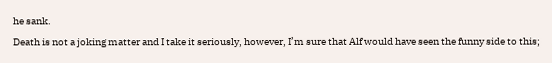he sank.
Death is not a joking matter and I take it seriously, however, I’m sure that Alf would have seen the funny side to this;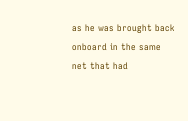as he was brought back onboard in the same net that had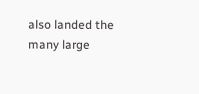also landed the many large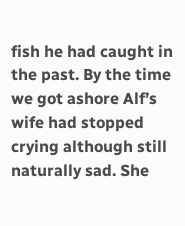fish he had caught in the past. By the time we got ashore Alf’s wife had stopped crying although still naturally sad. She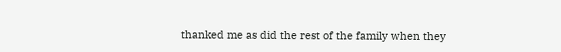thanked me as did the rest of the family when they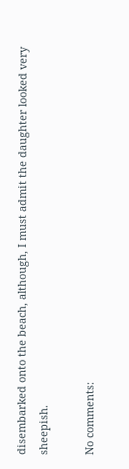disembarked onto the beach, although, I must admit the daughter looked very sheepish.

No comments: